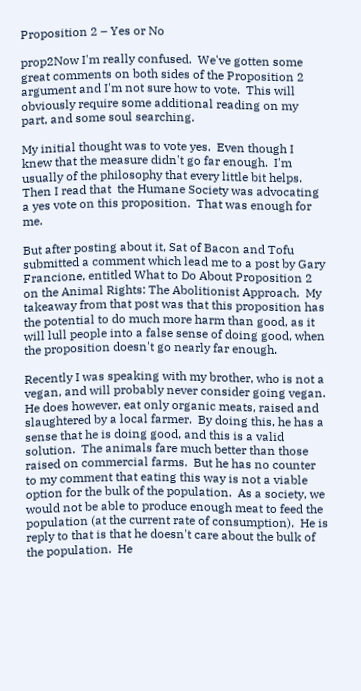Proposition 2 – Yes or No

prop2Now I'm really confused.  We've gotten some great comments on both sides of the Proposition 2 argument and I'm not sure how to vote.  This will obviously require some additional reading on my part, and some soul searching.

My initial thought was to vote yes.  Even though I knew that the measure didn't go far enough.  I'm usually of the philosophy that every little bit helps.  Then I read that  the Humane Society was advocating a yes vote on this proposition.  That was enough for me.

But after posting about it, Sat of Bacon and Tofu submitted a comment which lead me to a post by Gary Francione, entitled What to Do About Proposition 2 on the Animal Rights: The Abolitionist Approach.  My takeaway from that post was that this proposition has the potential to do much more harm than good, as it will lull people into a false sense of doing good, when the proposition doesn't go nearly far enough.

Recently I was speaking with my brother, who is not a vegan, and will probably never consider going vegan.  He does however, eat only organic meats, raised and slaughtered by a local farmer.  By doing this, he has a sense that he is doing good, and this is a valid solution.  The animals fare much better than those raised on commercial farms.  But he has no counter to my comment that eating this way is not a viable option for the bulk of the population.  As a society, we would not be able to produce enough meat to feed the population (at the current rate of consumption).  He is reply to that is that he doesn't care about the bulk of the population.  He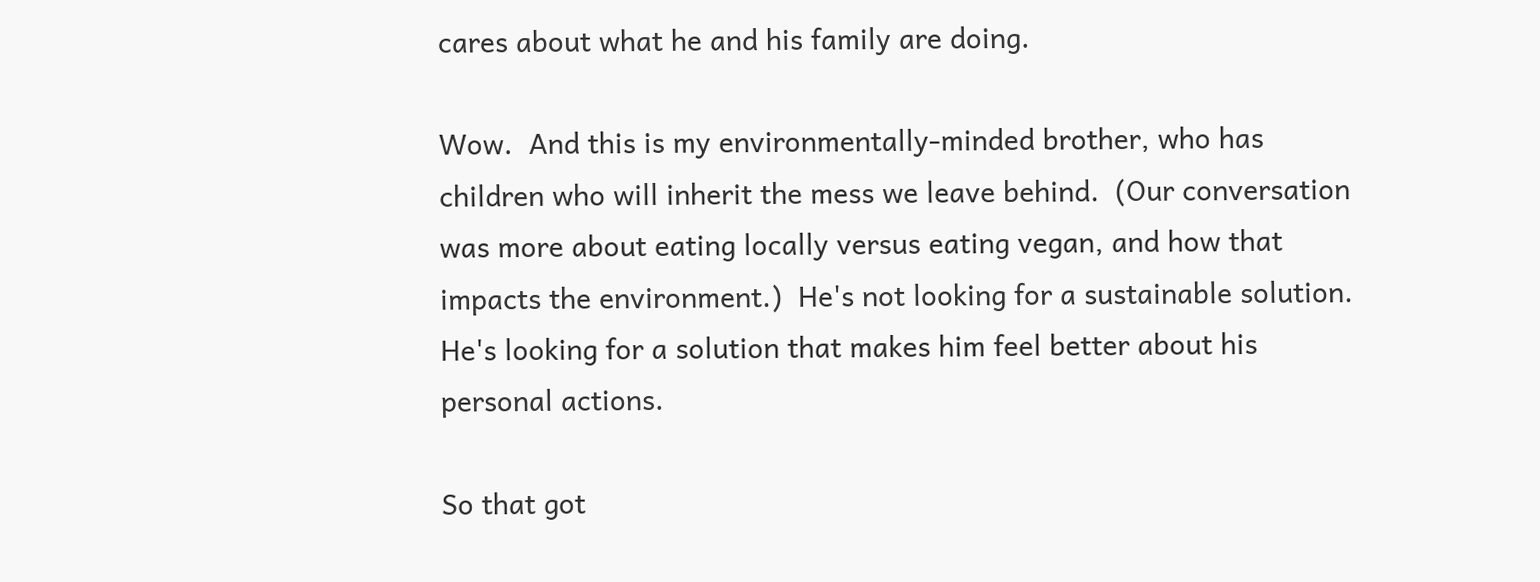cares about what he and his family are doing.

Wow.  And this is my environmentally-minded brother, who has children who will inherit the mess we leave behind.  (Our conversation was more about eating locally versus eating vegan, and how that impacts the environment.)  He's not looking for a sustainable solution.  He's looking for a solution that makes him feel better about his personal actions.

So that got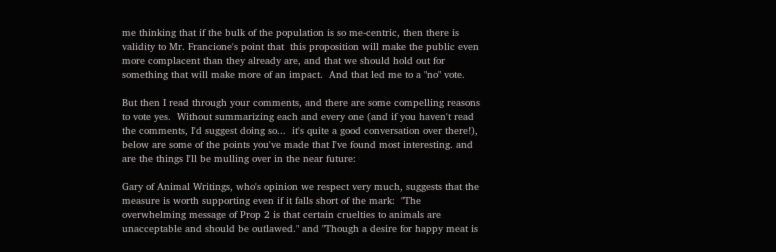me thinking that if the bulk of the population is so me-centric, then there is validity to Mr. Francione's point that  this proposition will make the public even more complacent than they already are, and that we should hold out for something that will make more of an impact.  And that led me to a "no" vote.

But then I read through your comments, and there are some compelling reasons to vote yes.  Without summarizing each and every one (and if you haven't read the comments, I'd suggest doing so...  it's quite a good conversation over there!), below are some of the points you've made that I've found most interesting. and are the things I'll be mulling over in the near future:

Gary of Animal Writings, who's opinion we respect very much, suggests that the measure is worth supporting even if it falls short of the mark:  "The overwhelming message of Prop 2 is that certain cruelties to animals are unacceptable and should be outlawed." and "Though a desire for happy meat is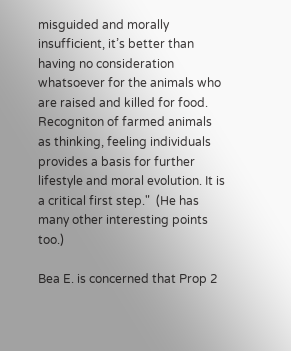misguided and morally insufficient, it’s better than having no consideration whatsoever for the animals who are raised and killed for food. Recogniton of farmed animals as thinking, feeling individuals provides a basis for further lifestyle and moral evolution. It is a critical first step."  (He has many other interesting points too.)

Bea E. is concerned that Prop 2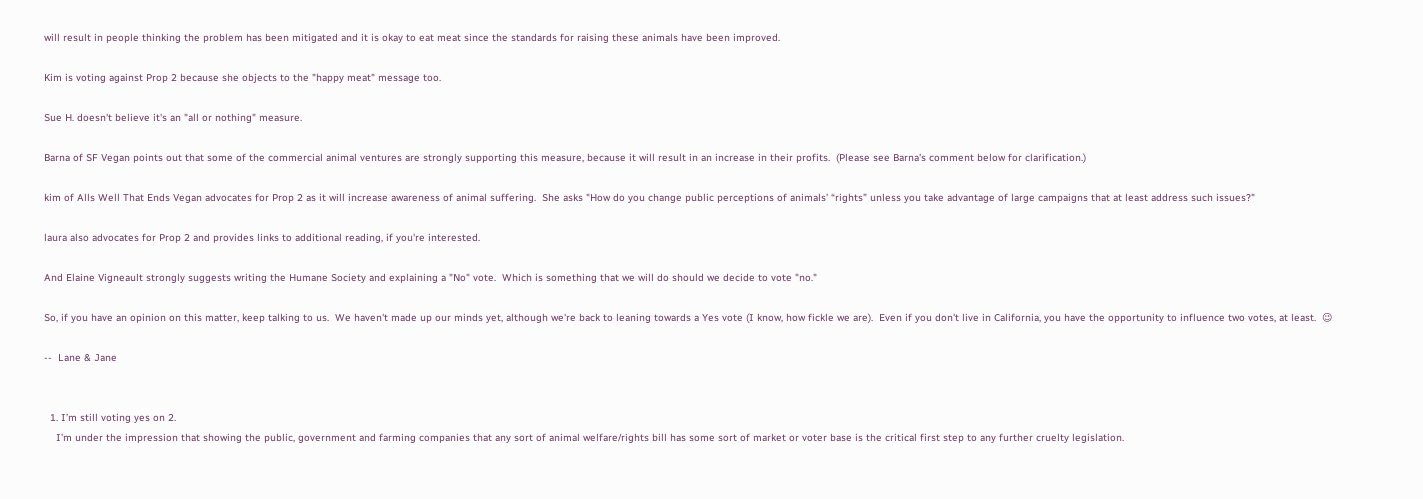will result in people thinking the problem has been mitigated and it is okay to eat meat since the standards for raising these animals have been improved.

Kim is voting against Prop 2 because she objects to the "happy meat" message too.

Sue H. doesn't believe it's an "all or nothing" measure.

Barna of SF Vegan points out that some of the commercial animal ventures are strongly supporting this measure, because it will result in an increase in their profits.  (Please see Barna's comment below for clarification.)

kim of Alls Well That Ends Vegan advocates for Prop 2 as it will increase awareness of animal suffering.  She asks "How do you change public perceptions of animals’ “rights” unless you take advantage of large campaigns that at least address such issues?"

laura also advocates for Prop 2 and provides links to additional reading, if you're interested.

And Elaine Vigneault strongly suggests writing the Humane Society and explaining a "No" vote.  Which is something that we will do should we decide to vote "no."

So, if you have an opinion on this matter, keep talking to us.  We haven't made up our minds yet, although we're back to leaning towards a Yes vote (I know, how fickle we are).  Even if you don't live in California, you have the opportunity to influence two votes, at least.  😉

--  Lane & Jane


  1. I’m still voting yes on 2.
    I’m under the impression that showing the public, government and farming companies that any sort of animal welfare/rights bill has some sort of market or voter base is the critical first step to any further cruelty legislation.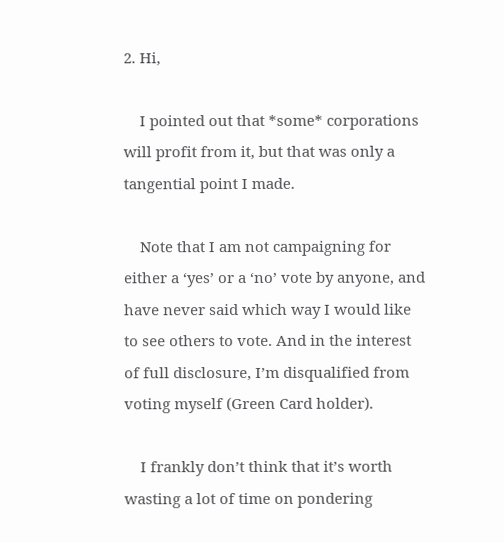2. Hi,

    I pointed out that *some* corporations will profit from it, but that was only a tangential point I made.

    Note that I am not campaigning for either a ‘yes’ or a ‘no’ vote by anyone, and have never said which way I would like to see others to vote. And in the interest of full disclosure, I’m disqualified from voting myself (Green Card holder).

    I frankly don’t think that it’s worth wasting a lot of time on pondering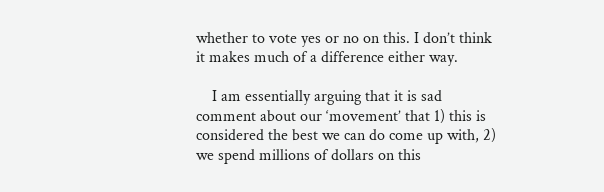whether to vote yes or no on this. I don’t think it makes much of a difference either way.

    I am essentially arguing that it is sad comment about our ‘movement’ that 1) this is considered the best we can do come up with, 2) we spend millions of dollars on this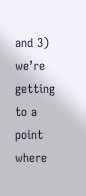and 3) we’re getting to a point where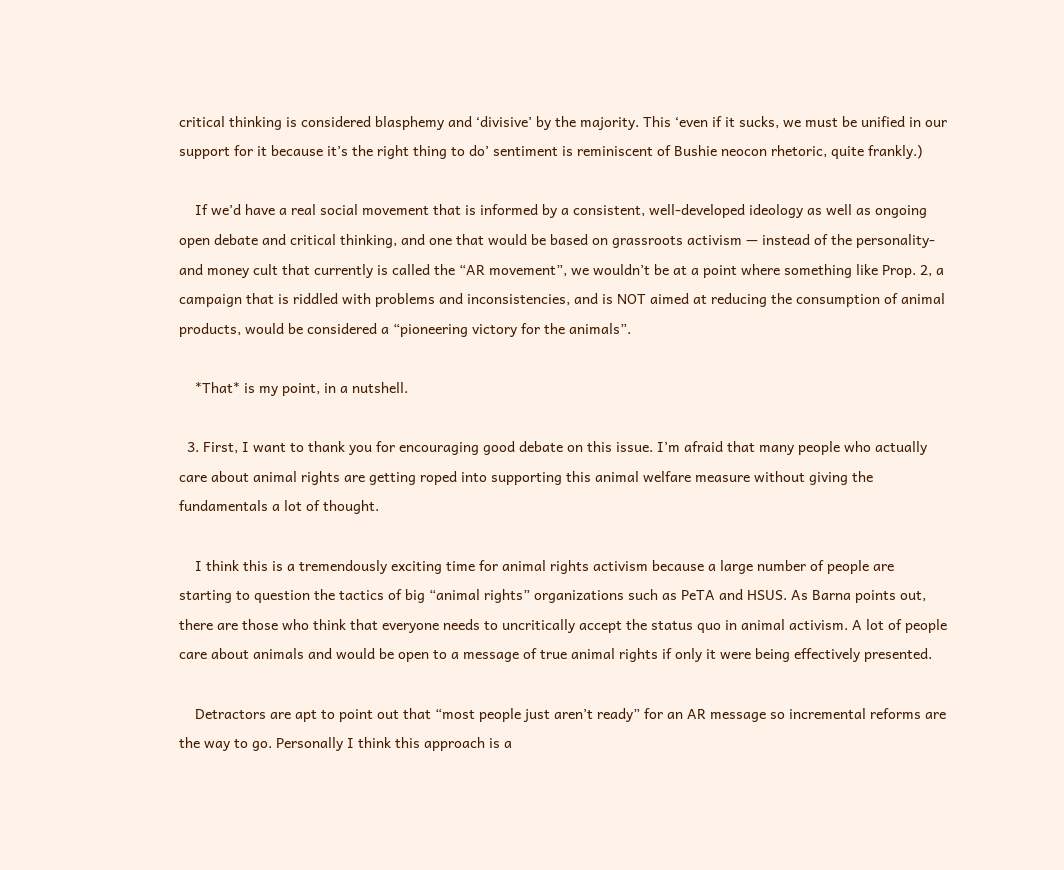critical thinking is considered blasphemy and ‘divisive’ by the majority. This ‘even if it sucks, we must be unified in our support for it because it’s the right thing to do’ sentiment is reminiscent of Bushie neocon rhetoric, quite frankly.)

    If we’d have a real social movement that is informed by a consistent, well-developed ideology as well as ongoing open debate and critical thinking, and one that would be based on grassroots activism — instead of the personality- and money cult that currently is called the “AR movement”, we wouldn’t be at a point where something like Prop. 2, a campaign that is riddled with problems and inconsistencies, and is NOT aimed at reducing the consumption of animal products, would be considered a “pioneering victory for the animals”.

    *That* is my point, in a nutshell.

  3. First, I want to thank you for encouraging good debate on this issue. I’m afraid that many people who actually care about animal rights are getting roped into supporting this animal welfare measure without giving the fundamentals a lot of thought.

    I think this is a tremendously exciting time for animal rights activism because a large number of people are starting to question the tactics of big “animal rights” organizations such as PeTA and HSUS. As Barna points out, there are those who think that everyone needs to uncritically accept the status quo in animal activism. A lot of people care about animals and would be open to a message of true animal rights if only it were being effectively presented.

    Detractors are apt to point out that “most people just aren’t ready” for an AR message so incremental reforms are the way to go. Personally I think this approach is a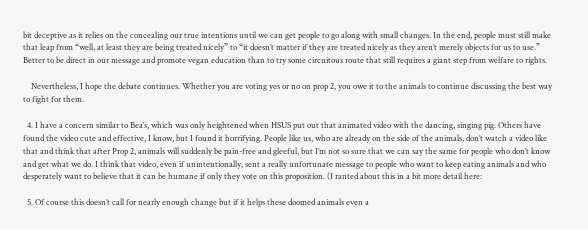bit deceptive as it relies on the concealing our true intentions until we can get people to go along with small changes. In the end, people must still make that leap from “well, at least they are being treated nicely” to “it doesn’t matter if they are treated nicely as they aren’t merely objects for us to use.” Better to be direct in our message and promote vegan education than to try some circuitous route that still requires a giant step from welfare to rights.

    Nevertheless, I hope the debate continues. Whether you are voting yes or no on prop 2, you owe it to the animals to continue discussing the best way to fight for them.

  4. I have a concern similar to Bea’s, which was only heightened when HSUS put out that animated video with the dancing, singing pig. Others have found the video cute and effective, I know, but I found it horrifying. People like us, who are already on the side of the animals, don’t watch a video like that and think that after Prop 2, animals will suddenly be pain-free and gleeful, but I’m not so sure that we can say the same for people who don’t know and get what we do. I think that video, even if unintentionally, sent a really unfortunate message to people who want to keep eating animals and who desperately want to believe that it can be humane if only they vote on this proposition. (I ranted about this in a bit more detail here:

  5. Of course this doesn’t call for nearly enough change but if it helps these doomed animals even a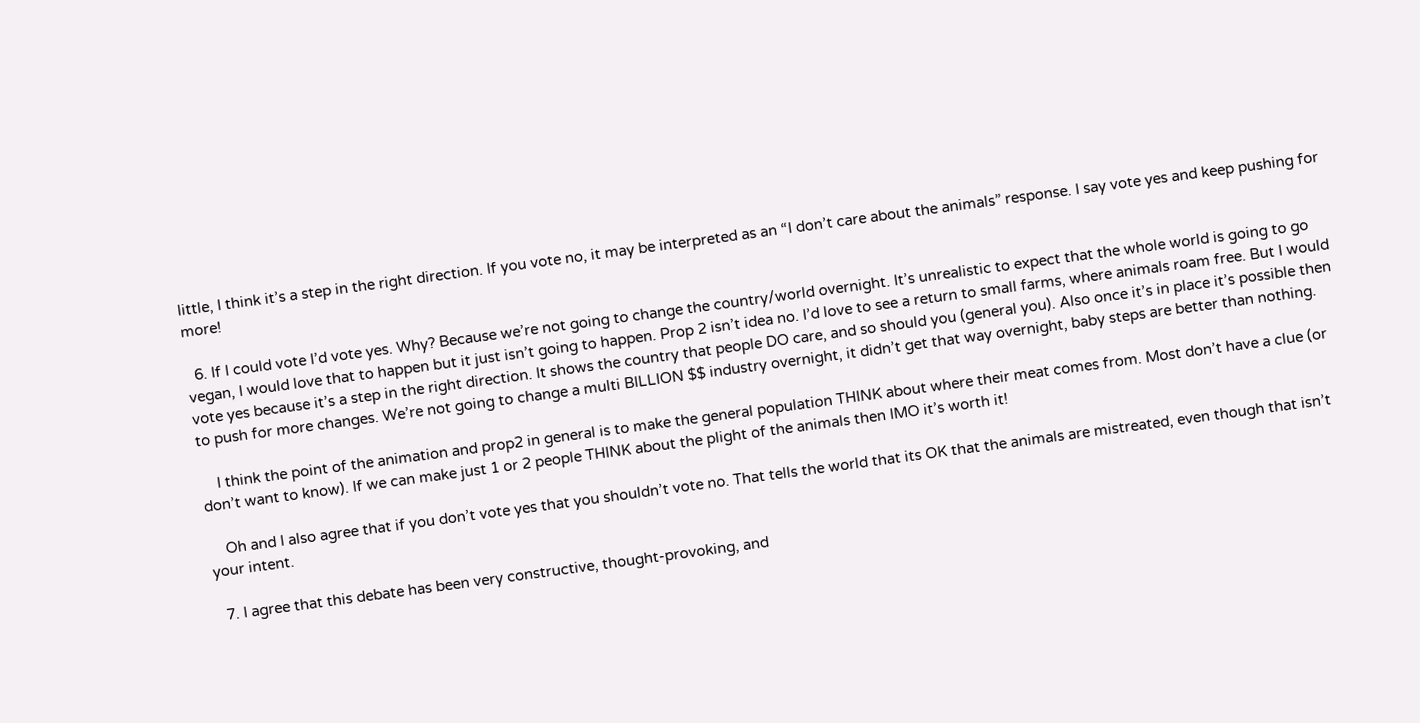little, I think it’s a step in the right direction. If you vote no, it may be interpreted as an “I don’t care about the animals” response. I say vote yes and keep pushing for more!

  6. If I could vote I’d vote yes. Why? Because we’re not going to change the country/world overnight. It’s unrealistic to expect that the whole world is going to go vegan, I would love that to happen but it just isn’t going to happen. Prop 2 isn’t idea no. I’d love to see a return to small farms, where animals roam free. But I would vote yes because it’s a step in the right direction. It shows the country that people DO care, and so should you (general you). Also once it’s in place it’s possible then to push for more changes. We’re not going to change a multi BILLION $$ industry overnight, it didn’t get that way overnight, baby steps are better than nothing.

    I think the point of the animation and prop2 in general is to make the general population THINK about where their meat comes from. Most don’t have a clue (or don’t want to know). If we can make just 1 or 2 people THINK about the plight of the animals then IMO it’s worth it!

    Oh and I also agree that if you don’t vote yes that you shouldn’t vote no. That tells the world that its OK that the animals are mistreated, even though that isn’t your intent.

  7. I agree that this debate has been very constructive, thought-provoking, and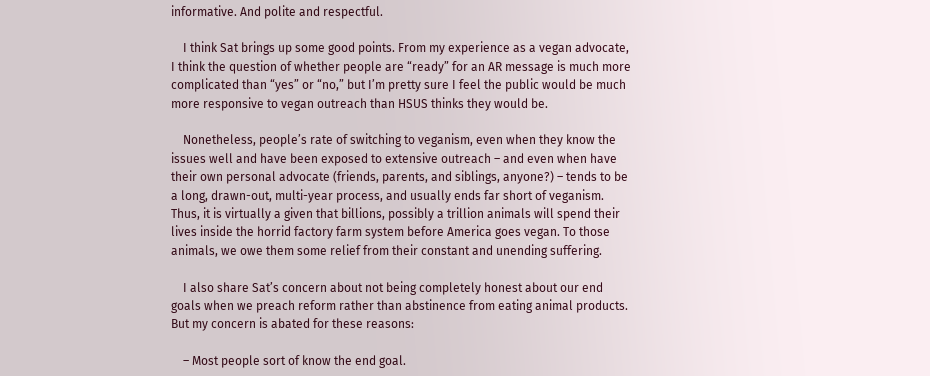informative. And polite and respectful.

    I think Sat brings up some good points. From my experience as a vegan advocate, I think the question of whether people are “ready” for an AR message is much more complicated than “yes” or “no,” but I’m pretty sure I feel the public would be much more responsive to vegan outreach than HSUS thinks they would be.

    Nonetheless, people’s rate of switching to veganism, even when they know the issues well and have been exposed to extensive outreach – and even when have their own personal advocate (friends, parents, and siblings, anyone?) – tends to be a long, drawn-out, multi-year process, and usually ends far short of veganism. Thus, it is virtually a given that billions, possibly a trillion animals will spend their lives inside the horrid factory farm system before America goes vegan. To those animals, we owe them some relief from their constant and unending suffering.

    I also share Sat’s concern about not being completely honest about our end goals when we preach reform rather than abstinence from eating animal products. But my concern is abated for these reasons:

    – Most people sort of know the end goal.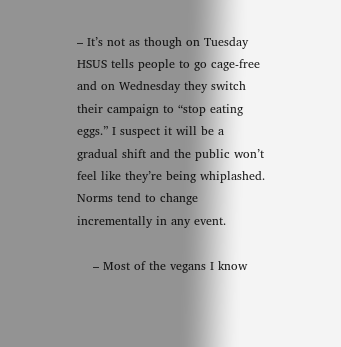– It’s not as though on Tuesday HSUS tells people to go cage-free and on Wednesday they switch their campaign to “stop eating eggs.” I suspect it will be a gradual shift and the public won’t feel like they’re being whiplashed. Norms tend to change incrementally in any event.

    – Most of the vegans I know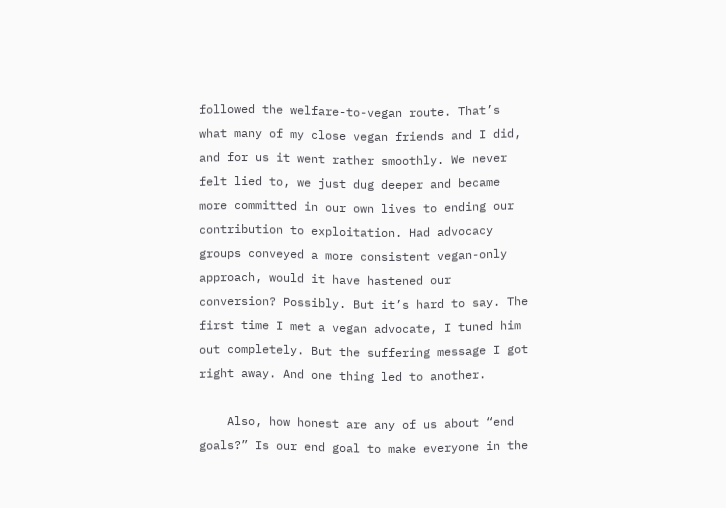followed the welfare-to-vegan route. That’s what many of my close vegan friends and I did, and for us it went rather smoothly. We never felt lied to, we just dug deeper and became more committed in our own lives to ending our contribution to exploitation. Had advocacy groups conveyed a more consistent vegan-only approach, would it have hastened our conversion? Possibly. But it’s hard to say. The first time I met a vegan advocate, I tuned him out completely. But the suffering message I got right away. And one thing led to another.

    Also, how honest are any of us about “end goals?” Is our end goal to make everyone in the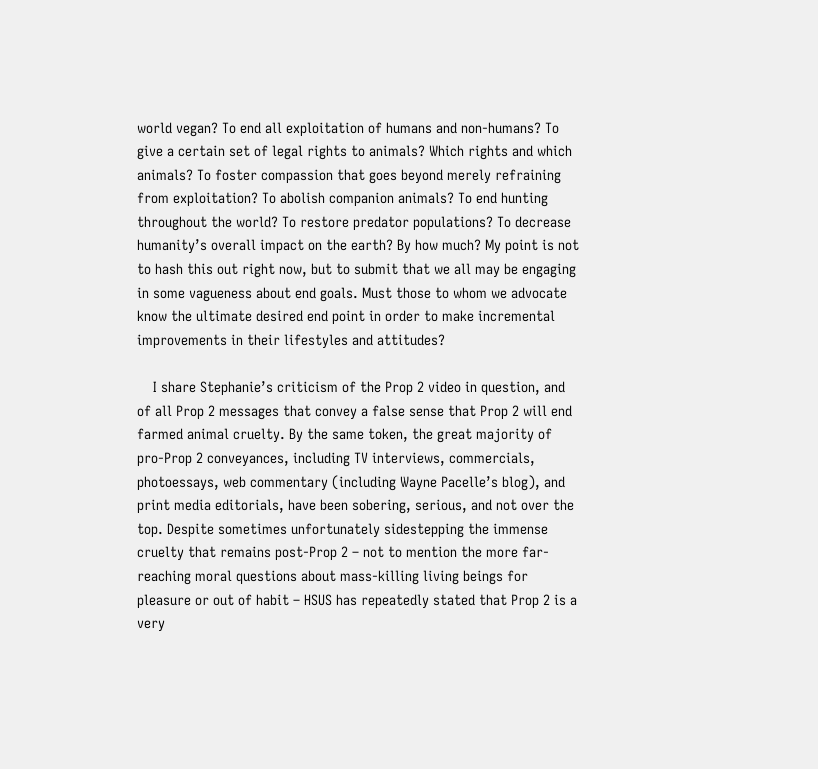world vegan? To end all exploitation of humans and non-humans? To give a certain set of legal rights to animals? Which rights and which animals? To foster compassion that goes beyond merely refraining from exploitation? To abolish companion animals? To end hunting throughout the world? To restore predator populations? To decrease humanity’s overall impact on the earth? By how much? My point is not to hash this out right now, but to submit that we all may be engaging in some vagueness about end goals. Must those to whom we advocate know the ultimate desired end point in order to make incremental improvements in their lifestyles and attitudes?

    I share Stephanie’s criticism of the Prop 2 video in question, and of all Prop 2 messages that convey a false sense that Prop 2 will end farmed animal cruelty. By the same token, the great majority of pro-Prop 2 conveyances, including TV interviews, commercials, photoessays, web commentary (including Wayne Pacelle’s blog), and print media editorials, have been sobering, serious, and not over the top. Despite sometimes unfortunately sidestepping the immense cruelty that remains post-Prop 2 – not to mention the more far-reaching moral questions about mass-killing living beings for pleasure or out of habit – HSUS has repeatedly stated that Prop 2 is a very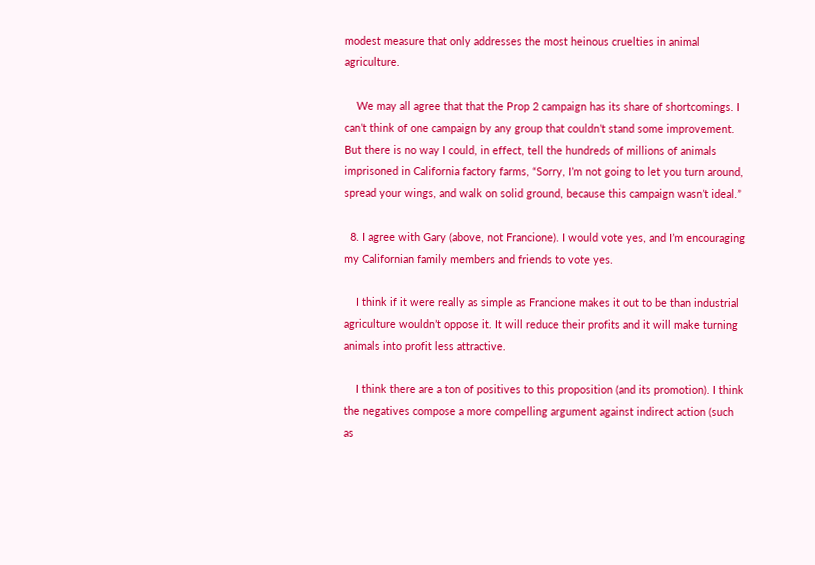modest measure that only addresses the most heinous cruelties in animal agriculture.

    We may all agree that that the Prop 2 campaign has its share of shortcomings. I can’t think of one campaign by any group that couldn’t stand some improvement. But there is no way I could, in effect, tell the hundreds of millions of animals imprisoned in California factory farms, “Sorry, I’m not going to let you turn around, spread your wings, and walk on solid ground, because this campaign wasn’t ideal.”

  8. I agree with Gary (above, not Francione). I would vote yes, and I’m encouraging my Californian family members and friends to vote yes.

    I think if it were really as simple as Francione makes it out to be than industrial agriculture wouldn’t oppose it. It will reduce their profits and it will make turning animals into profit less attractive.

    I think there are a ton of positives to this proposition (and its promotion). I think the negatives compose a more compelling argument against indirect action (such as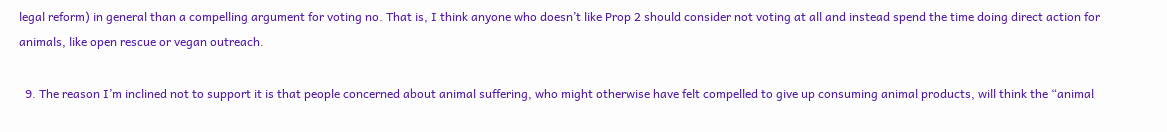legal reform) in general than a compelling argument for voting no. That is, I think anyone who doesn’t like Prop 2 should consider not voting at all and instead spend the time doing direct action for animals, like open rescue or vegan outreach.

  9. The reason I’m inclined not to support it is that people concerned about animal suffering, who might otherwise have felt compelled to give up consuming animal products, will think the “animal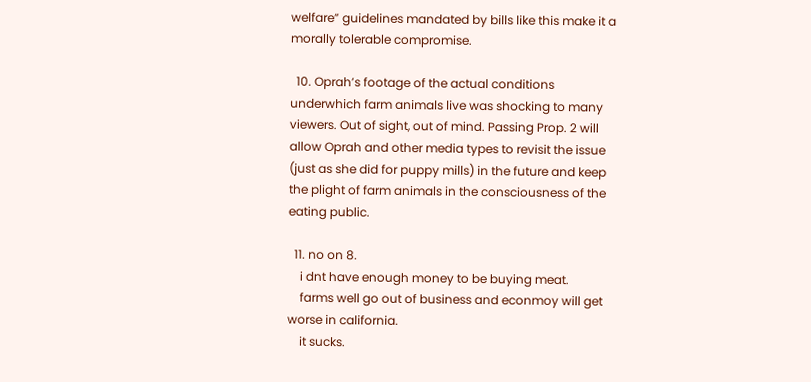welfare” guidelines mandated by bills like this make it a morally tolerable compromise.

  10. Oprah’s footage of the actual conditions underwhich farm animals live was shocking to many viewers. Out of sight, out of mind. Passing Prop. 2 will allow Oprah and other media types to revisit the issue (just as she did for puppy mills) in the future and keep the plight of farm animals in the consciousness of the eating public.

  11. no on 8.
    i dnt have enough money to be buying meat.
    farms well go out of business and econmoy will get worse in california.
    it sucks.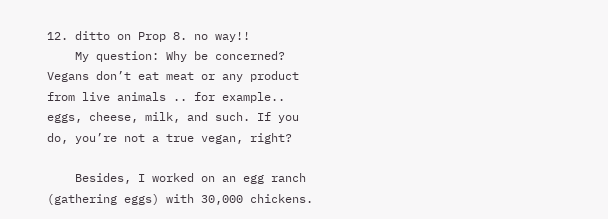12. ditto on Prop 8. no way!!
    My question: Why be concerned? Vegans don’t eat meat or any product from live animals .. for example.. eggs, cheese, milk, and such. If you do, you’re not a true vegan, right?

    Besides, I worked on an egg ranch (gathering eggs) with 30,000 chickens.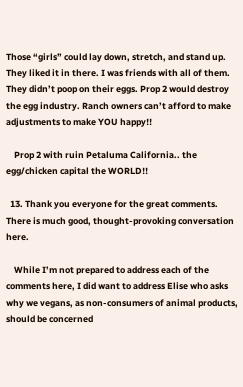Those “girls” could lay down, stretch, and stand up. They liked it in there. I was friends with all of them. They didn’t poop on their eggs. Prop 2 would destroy the egg industry. Ranch owners can’t afford to make adjustments to make YOU happy!!

    Prop 2 with ruin Petaluma California.. the egg/chicken capital the WORLD!!

  13. Thank you everyone for the great comments. There is much good, thought-provoking conversation here.

    While I’m not prepared to address each of the comments here, I did want to address Elise who asks why we vegans, as non-consumers of animal products, should be concerned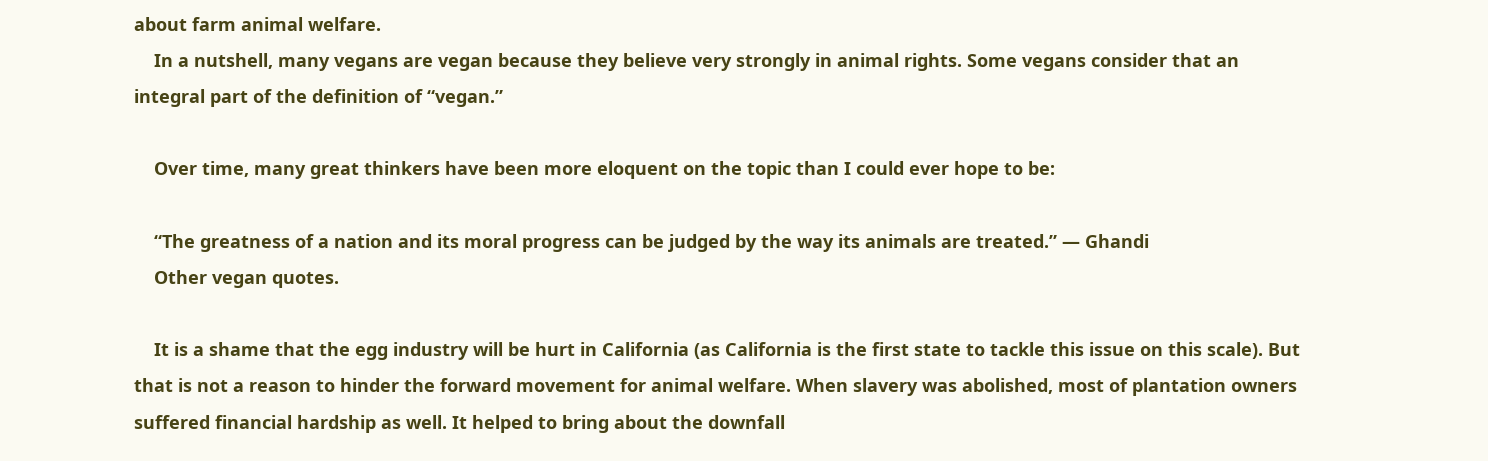about farm animal welfare.
    In a nutshell, many vegans are vegan because they believe very strongly in animal rights. Some vegans consider that an integral part of the definition of “vegan.”

    Over time, many great thinkers have been more eloquent on the topic than I could ever hope to be:

    “The greatness of a nation and its moral progress can be judged by the way its animals are treated.” — Ghandi
    Other vegan quotes.

    It is a shame that the egg industry will be hurt in California (as California is the first state to tackle this issue on this scale). But that is not a reason to hinder the forward movement for animal welfare. When slavery was abolished, most of plantation owners suffered financial hardship as well. It helped to bring about the downfall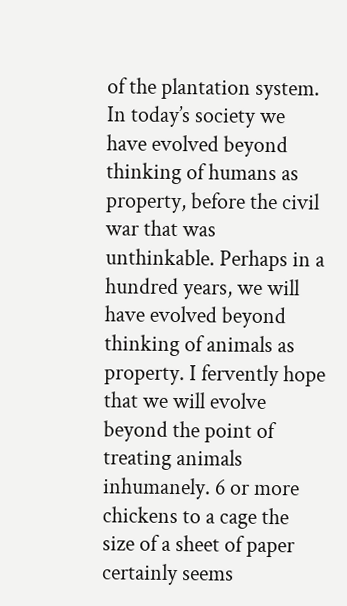of the plantation system. In today’s society we have evolved beyond thinking of humans as property, before the civil war that was unthinkable. Perhaps in a hundred years, we will have evolved beyond thinking of animals as property. I fervently hope that we will evolve beyond the point of treating animals inhumanely. 6 or more chickens to a cage the size of a sheet of paper certainly seems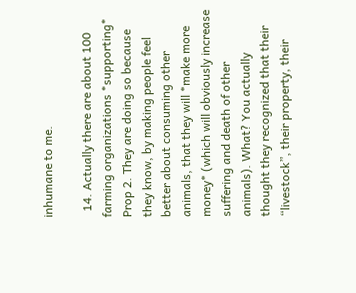inhumane to me.

  14. Actually there are about 100 farming organizations *supporting* Prop 2. They are doing so because they know, by making people feel better about consuming other animals, that they will *make more money* (which will obviously increase suffering and death of other animals). What? You actually thought they recognized that their “livestock”, their property, their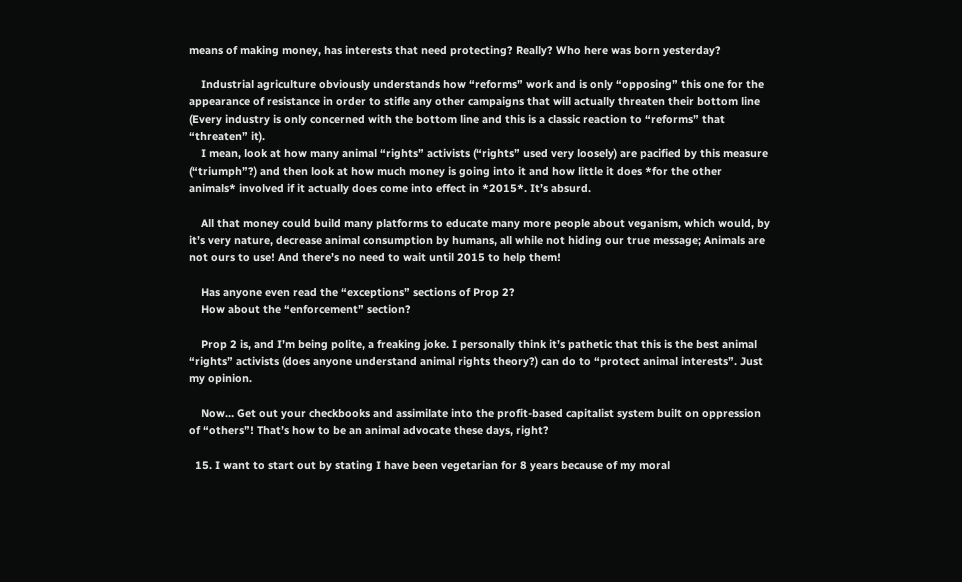means of making money, has interests that need protecting? Really? Who here was born yesterday?

    Industrial agriculture obviously understands how “reforms” work and is only “opposing” this one for the appearance of resistance in order to stifle any other campaigns that will actually threaten their bottom line (Every industry is only concerned with the bottom line and this is a classic reaction to “reforms” that “threaten” it).
    I mean, look at how many animal “rights” activists (“rights” used very loosely) are pacified by this measure (“triumph”?) and then look at how much money is going into it and how little it does *for the other animals* involved if it actually does come into effect in *2015*. It’s absurd.

    All that money could build many platforms to educate many more people about veganism, which would, by it’s very nature, decrease animal consumption by humans, all while not hiding our true message; Animals are not ours to use! And there’s no need to wait until 2015 to help them!

    Has anyone even read the “exceptions” sections of Prop 2?
    How about the “enforcement” section?

    Prop 2 is, and I’m being polite, a freaking joke. I personally think it’s pathetic that this is the best animal “rights” activists (does anyone understand animal rights theory?) can do to “protect animal interests”. Just my opinion.

    Now… Get out your checkbooks and assimilate into the profit-based capitalist system built on oppression of “others”! That’s how to be an animal advocate these days, right?

  15. I want to start out by stating I have been vegetarian for 8 years because of my moral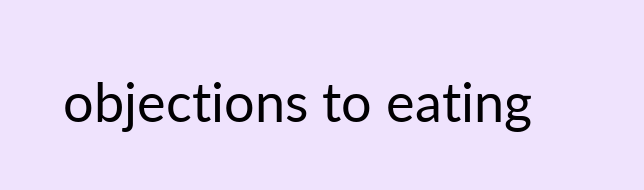objections to eating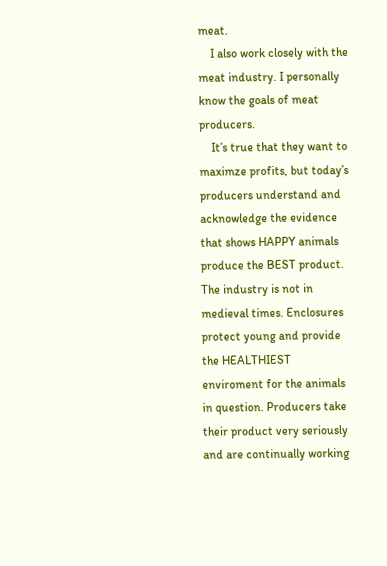meat.
    I also work closely with the meat industry. I personally know the goals of meat producers.
    It’s true that they want to maximze profits, but today’s producers understand and acknowledge the evidence that shows HAPPY animals produce the BEST product. The industry is not in medieval times. Enclosures protect young and provide the HEALTHIEST enviroment for the animals in question. Producers take their product very seriously and are continually working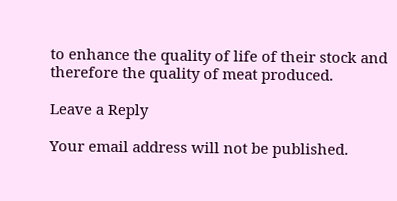to enhance the quality of life of their stock and therefore the quality of meat produced.

Leave a Reply

Your email address will not be published.